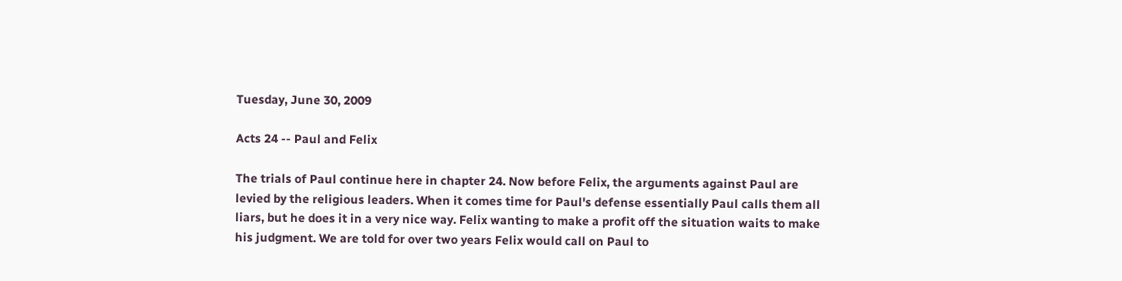Tuesday, June 30, 2009

Acts 24 -- Paul and Felix

The trials of Paul continue here in chapter 24. Now before Felix, the arguments against Paul are levied by the religious leaders. When it comes time for Paul's defense essentially Paul calls them all liars, but he does it in a very nice way. Felix wanting to make a profit off the situation waits to make his judgment. We are told for over two years Felix would call on Paul to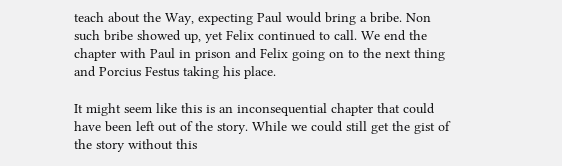teach about the Way, expecting Paul would bring a bribe. Non such bribe showed up, yet Felix continued to call. We end the chapter with Paul in prison and Felix going on to the next thing and Porcius Festus taking his place.

It might seem like this is an inconsequential chapter that could have been left out of the story. While we could still get the gist of the story without this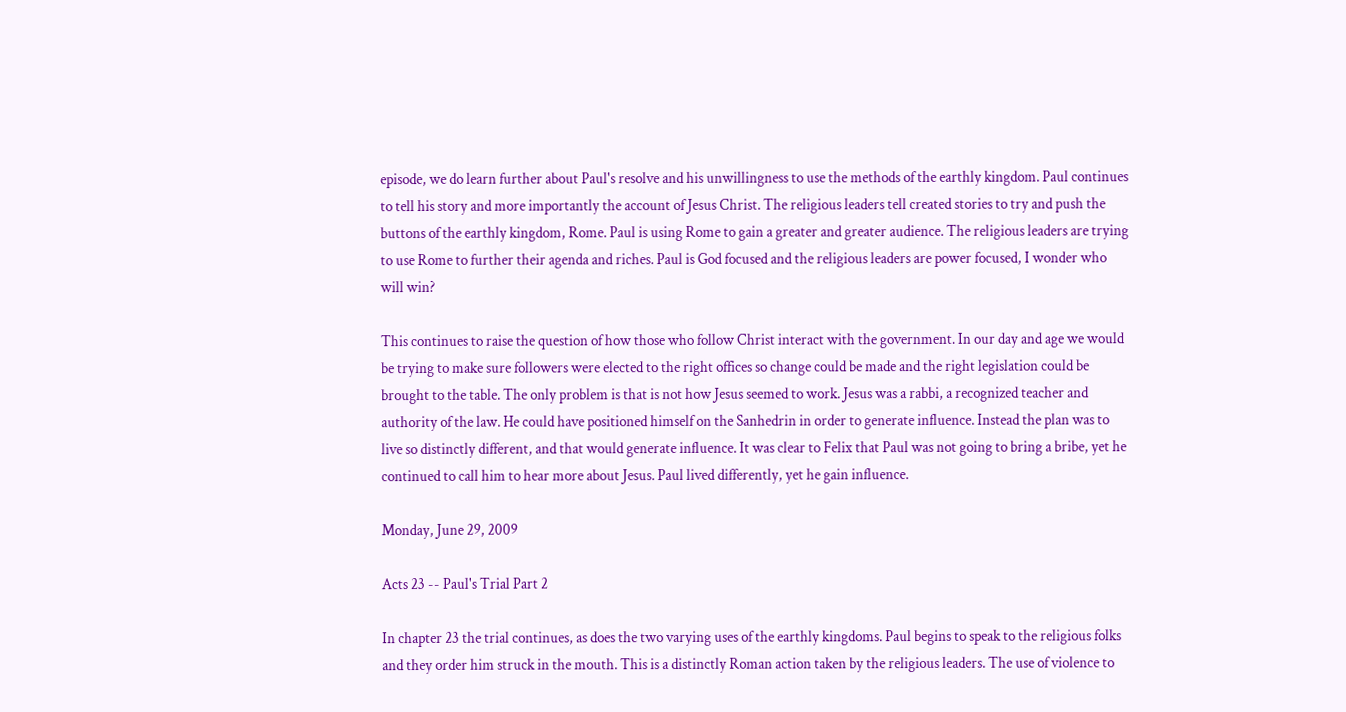episode, we do learn further about Paul's resolve and his unwillingness to use the methods of the earthly kingdom. Paul continues to tell his story and more importantly the account of Jesus Christ. The religious leaders tell created stories to try and push the buttons of the earthly kingdom, Rome. Paul is using Rome to gain a greater and greater audience. The religious leaders are trying to use Rome to further their agenda and riches. Paul is God focused and the religious leaders are power focused, I wonder who will win?

This continues to raise the question of how those who follow Christ interact with the government. In our day and age we would be trying to make sure followers were elected to the right offices so change could be made and the right legislation could be brought to the table. The only problem is that is not how Jesus seemed to work. Jesus was a rabbi, a recognized teacher and authority of the law. He could have positioned himself on the Sanhedrin in order to generate influence. Instead the plan was to live so distinctly different, and that would generate influence. It was clear to Felix that Paul was not going to bring a bribe, yet he continued to call him to hear more about Jesus. Paul lived differently, yet he gain influence.

Monday, June 29, 2009

Acts 23 -- Paul's Trial Part 2

In chapter 23 the trial continues, as does the two varying uses of the earthly kingdoms. Paul begins to speak to the religious folks and they order him struck in the mouth. This is a distinctly Roman action taken by the religious leaders. The use of violence to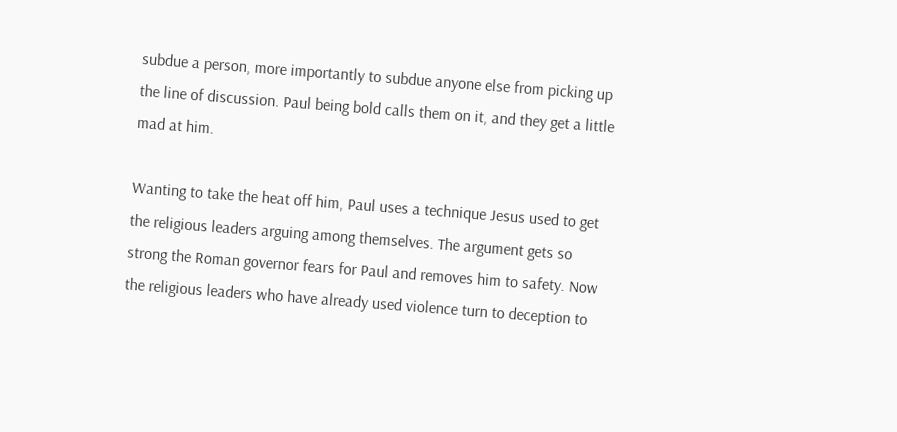subdue a person, more importantly to subdue anyone else from picking up the line of discussion. Paul being bold calls them on it, and they get a little mad at him.

Wanting to take the heat off him, Paul uses a technique Jesus used to get the religious leaders arguing among themselves. The argument gets so strong the Roman governor fears for Paul and removes him to safety. Now the religious leaders who have already used violence turn to deception to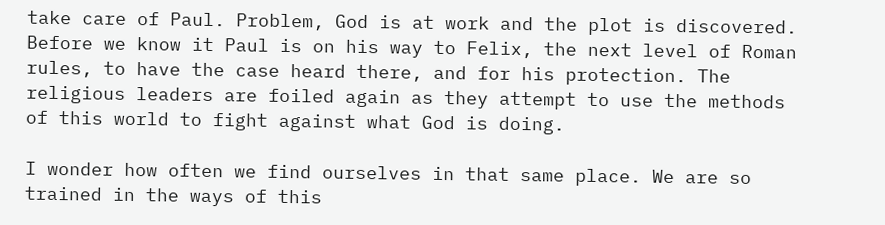take care of Paul. Problem, God is at work and the plot is discovered. Before we know it Paul is on his way to Felix, the next level of Roman rules, to have the case heard there, and for his protection. The religious leaders are foiled again as they attempt to use the methods of this world to fight against what God is doing.

I wonder how often we find ourselves in that same place. We are so trained in the ways of this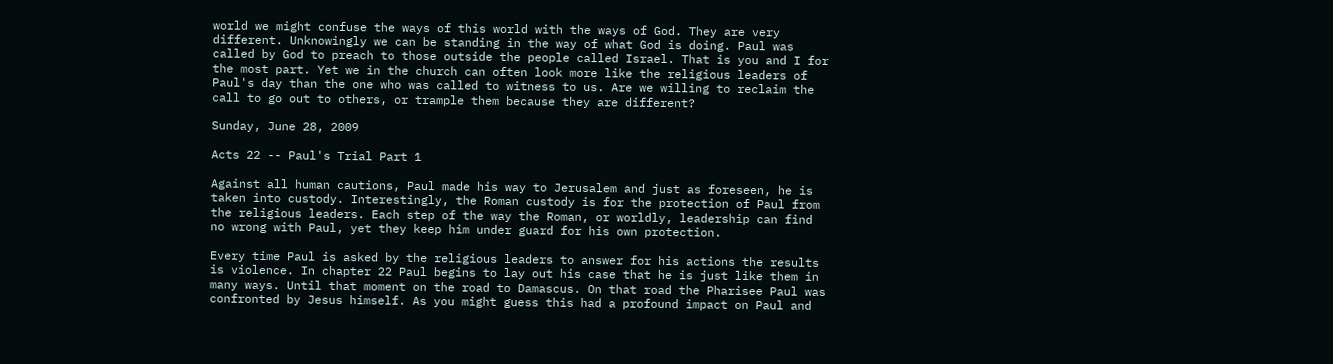world we might confuse the ways of this world with the ways of God. They are very different. Unknowingly we can be standing in the way of what God is doing. Paul was called by God to preach to those outside the people called Israel. That is you and I for the most part. Yet we in the church can often look more like the religious leaders of Paul's day than the one who was called to witness to us. Are we willing to reclaim the call to go out to others, or trample them because they are different?

Sunday, June 28, 2009

Acts 22 -- Paul's Trial Part 1

Against all human cautions, Paul made his way to Jerusalem and just as foreseen, he is taken into custody. Interestingly, the Roman custody is for the protection of Paul from the religious leaders. Each step of the way the Roman, or worldly, leadership can find no wrong with Paul, yet they keep him under guard for his own protection.

Every time Paul is asked by the religious leaders to answer for his actions the results is violence. In chapter 22 Paul begins to lay out his case that he is just like them in many ways. Until that moment on the road to Damascus. On that road the Pharisee Paul was confronted by Jesus himself. As you might guess this had a profound impact on Paul and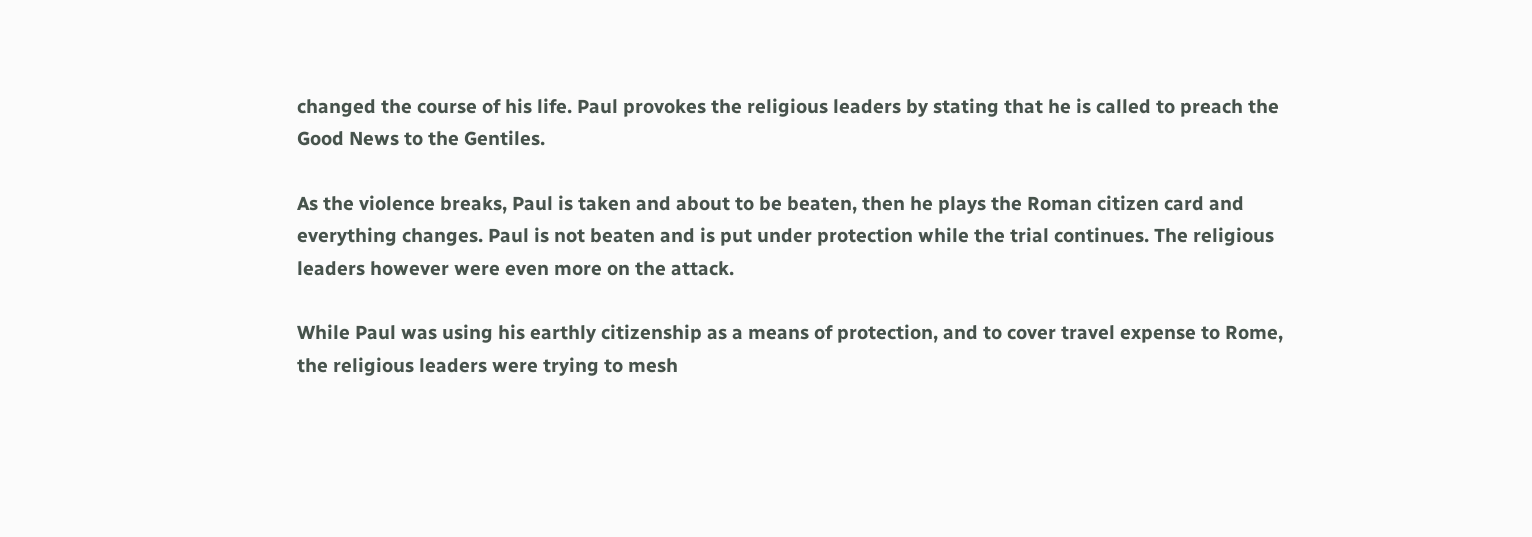changed the course of his life. Paul provokes the religious leaders by stating that he is called to preach the Good News to the Gentiles.

As the violence breaks, Paul is taken and about to be beaten, then he plays the Roman citizen card and everything changes. Paul is not beaten and is put under protection while the trial continues. The religious leaders however were even more on the attack.

While Paul was using his earthly citizenship as a means of protection, and to cover travel expense to Rome, the religious leaders were trying to mesh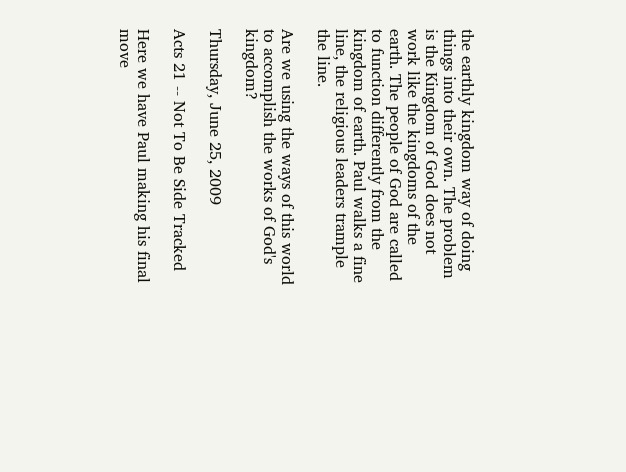the earthly kingdom way of doing things into their own. The problem is the Kingdom of God does not work like the kingdoms of the earth. The people of God are called to function differently from the kingdom of earth. Paul walks a fine line, the religious leaders trample the line.

Are we using the ways of this world to accomplish the works of God's kingdom?

Thursday, June 25, 2009

Acts 21 -- Not To Be Side Tracked

Here we have Paul making his final move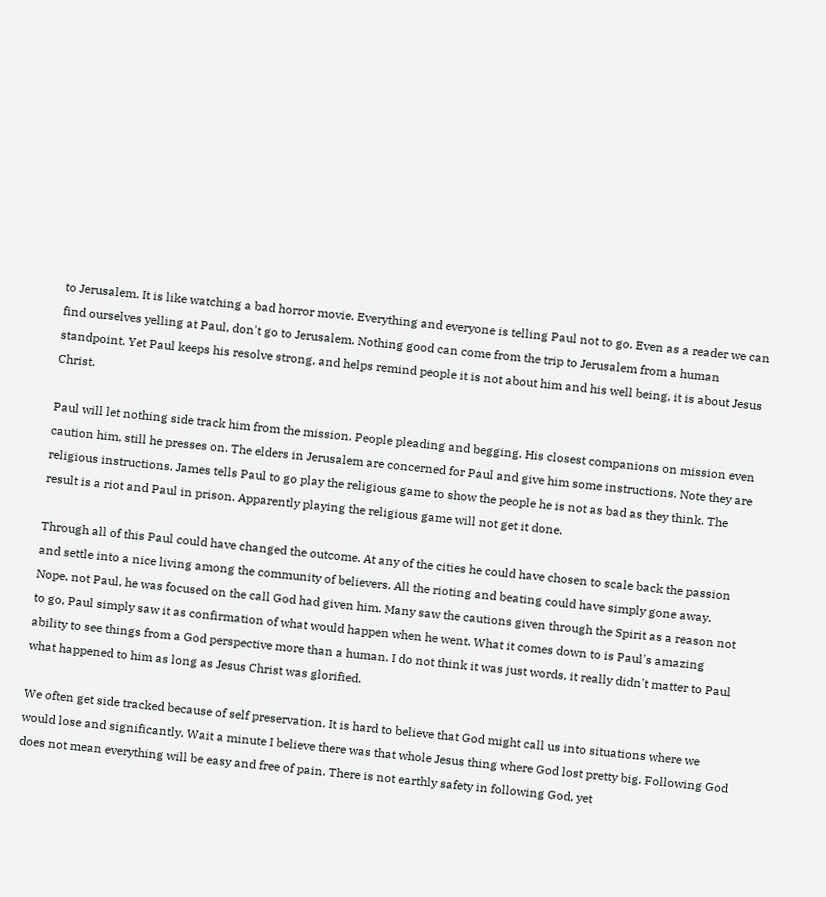to Jerusalem. It is like watching a bad horror movie. Everything and everyone is telling Paul not to go. Even as a reader we can find ourselves yelling at Paul, don't go to Jerusalem. Nothing good can come from the trip to Jerusalem from a human standpoint. Yet Paul keeps his resolve strong, and helps remind people it is not about him and his well being, it is about Jesus Christ.

Paul will let nothing side track him from the mission. People pleading and begging. His closest companions on mission even caution him, still he presses on. The elders in Jerusalem are concerned for Paul and give him some instructions. Note they are religious instructions. James tells Paul to go play the religious game to show the people he is not as bad as they think. The result is a riot and Paul in prison. Apparently playing the religious game will not get it done.

Through all of this Paul could have changed the outcome. At any of the cities he could have chosen to scale back the passion and settle into a nice living among the community of believers. All the rioting and beating could have simply gone away. Nope, not Paul, he was focused on the call God had given him. Many saw the cautions given through the Spirit as a reason not to go, Paul simply saw it as confirmation of what would happen when he went. What it comes down to is Paul's amazing ability to see things from a God perspective more than a human. I do not think it was just words, it really didn't matter to Paul what happened to him as long as Jesus Christ was glorified.

We often get side tracked because of self preservation. It is hard to believe that God might call us into situations where we would lose and significantly. Wait a minute I believe there was that whole Jesus thing where God lost pretty big. Following God does not mean everything will be easy and free of pain. There is not earthly safety in following God, yet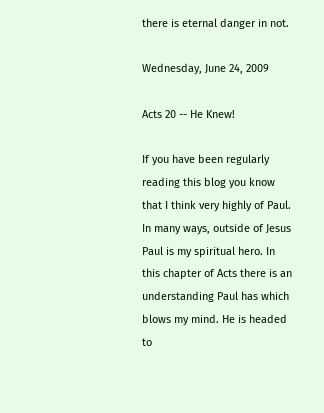there is eternal danger in not.

Wednesday, June 24, 2009

Acts 20 -- He Knew!

If you have been regularly reading this blog you know that I think very highly of Paul. In many ways, outside of Jesus Paul is my spiritual hero. In this chapter of Acts there is an understanding Paul has which blows my mind. He is headed to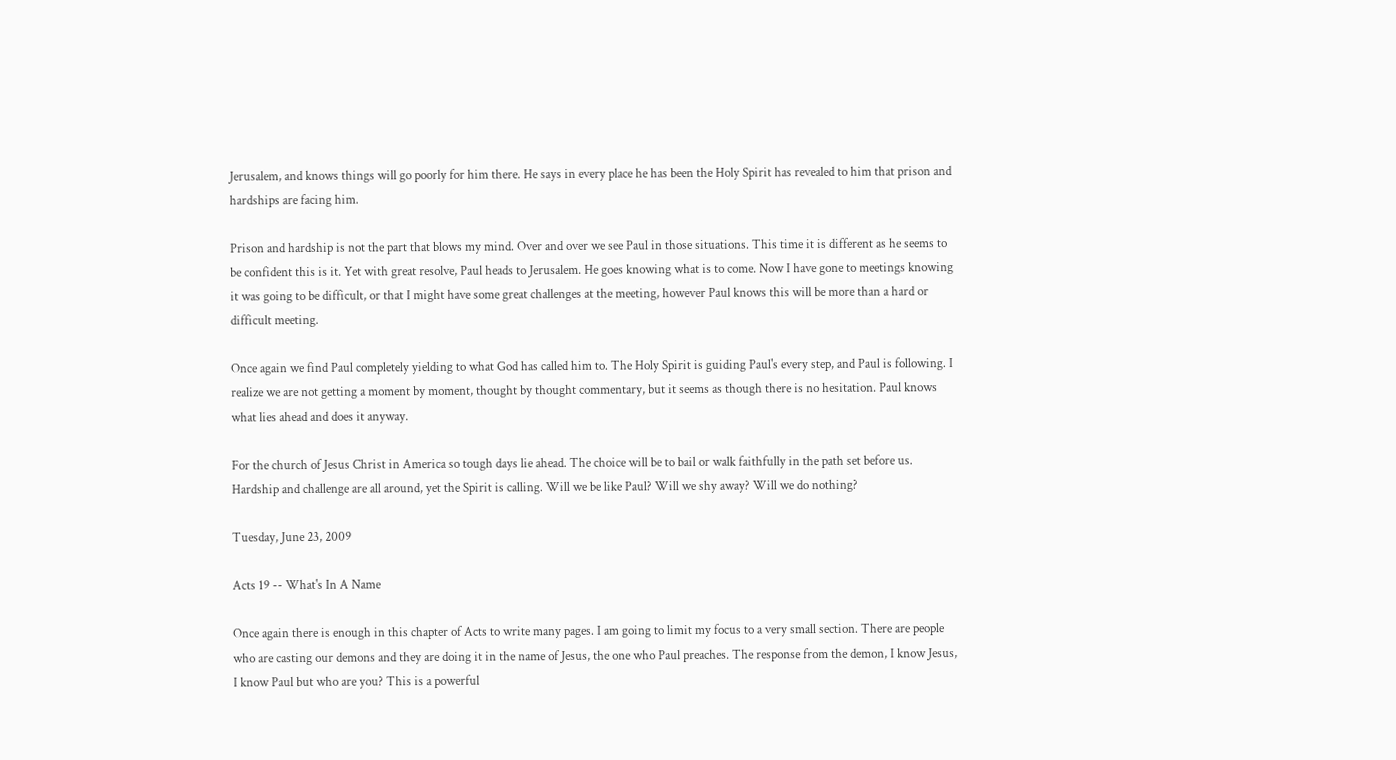Jerusalem, and knows things will go poorly for him there. He says in every place he has been the Holy Spirit has revealed to him that prison and hardships are facing him.

Prison and hardship is not the part that blows my mind. Over and over we see Paul in those situations. This time it is different as he seems to be confident this is it. Yet with great resolve, Paul heads to Jerusalem. He goes knowing what is to come. Now I have gone to meetings knowing it was going to be difficult, or that I might have some great challenges at the meeting, however Paul knows this will be more than a hard or difficult meeting.

Once again we find Paul completely yielding to what God has called him to. The Holy Spirit is guiding Paul's every step, and Paul is following. I realize we are not getting a moment by moment, thought by thought commentary, but it seems as though there is no hesitation. Paul knows what lies ahead and does it anyway.

For the church of Jesus Christ in America so tough days lie ahead. The choice will be to bail or walk faithfully in the path set before us. Hardship and challenge are all around, yet the Spirit is calling. Will we be like Paul? Will we shy away? Will we do nothing?

Tuesday, June 23, 2009

Acts 19 -- What's In A Name

Once again there is enough in this chapter of Acts to write many pages. I am going to limit my focus to a very small section. There are people who are casting our demons and they are doing it in the name of Jesus, the one who Paul preaches. The response from the demon, I know Jesus, I know Paul but who are you? This is a powerful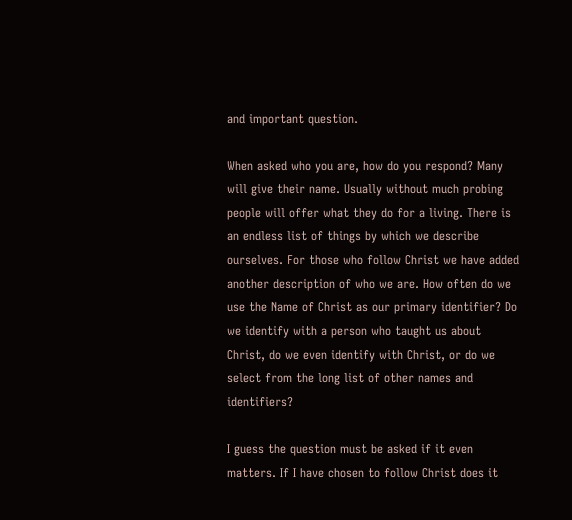and important question.

When asked who you are, how do you respond? Many will give their name. Usually without much probing people will offer what they do for a living. There is an endless list of things by which we describe ourselves. For those who follow Christ we have added another description of who we are. How often do we use the Name of Christ as our primary identifier? Do we identify with a person who taught us about Christ, do we even identify with Christ, or do we select from the long list of other names and identifiers?

I guess the question must be asked if it even matters. If I have chosen to follow Christ does it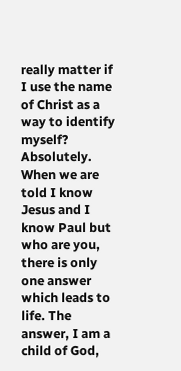really matter if I use the name of Christ as a way to identify myself? Absolutely. When we are told I know Jesus and I know Paul but who are you, there is only one answer which leads to life. The answer, I am a child of God,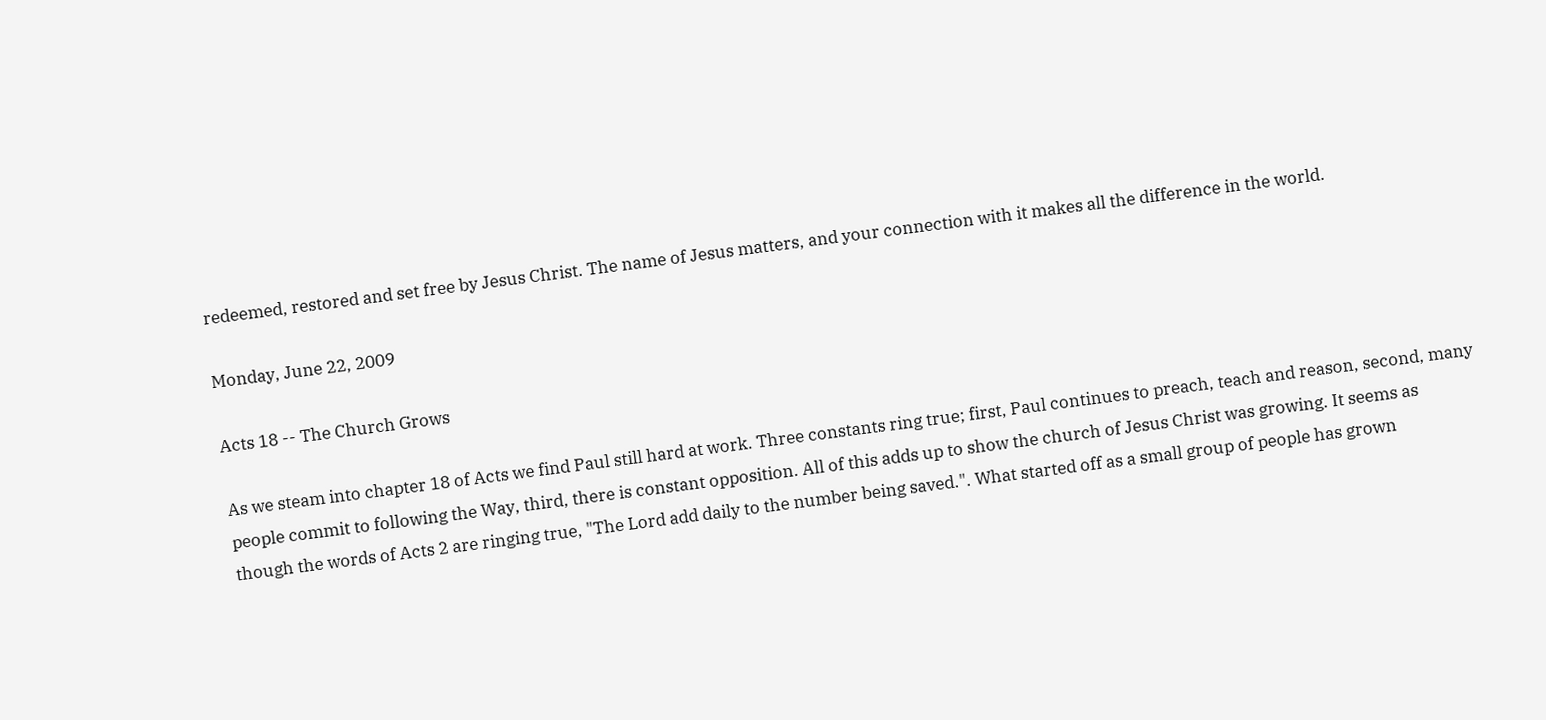redeemed, restored and set free by Jesus Christ. The name of Jesus matters, and your connection with it makes all the difference in the world.

Monday, June 22, 2009

Acts 18 -- The Church Grows

As we steam into chapter 18 of Acts we find Paul still hard at work. Three constants ring true; first, Paul continues to preach, teach and reason, second, many people commit to following the Way, third, there is constant opposition. All of this adds up to show the church of Jesus Christ was growing. It seems as though the words of Acts 2 are ringing true, "The Lord add daily to the number being saved.". What started off as a small group of people has grown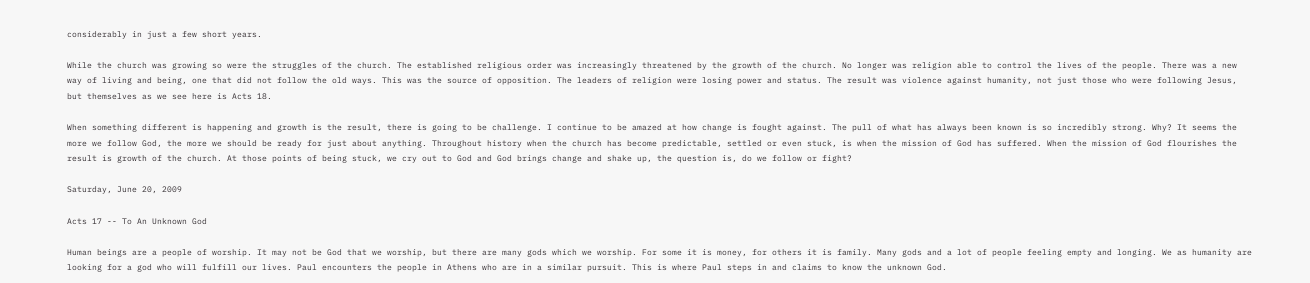considerably in just a few short years.

While the church was growing so were the struggles of the church. The established religious order was increasingly threatened by the growth of the church. No longer was religion able to control the lives of the people. There was a new way of living and being, one that did not follow the old ways. This was the source of opposition. The leaders of religion were losing power and status. The result was violence against humanity, not just those who were following Jesus, but themselves as we see here is Acts 18.

When something different is happening and growth is the result, there is going to be challenge. I continue to be amazed at how change is fought against. The pull of what has always been known is so incredibly strong. Why? It seems the more we follow God, the more we should be ready for just about anything. Throughout history when the church has become predictable, settled or even stuck, is when the mission of God has suffered. When the mission of God flourishes the result is growth of the church. At those points of being stuck, we cry out to God and God brings change and shake up, the question is, do we follow or fight?

Saturday, June 20, 2009

Acts 17 -- To An Unknown God

Human beings are a people of worship. It may not be God that we worship, but there are many gods which we worship. For some it is money, for others it is family. Many gods and a lot of people feeling empty and longing. We as humanity are looking for a god who will fulfill our lives. Paul encounters the people in Athens who are in a similar pursuit. This is where Paul steps in and claims to know the unknown God.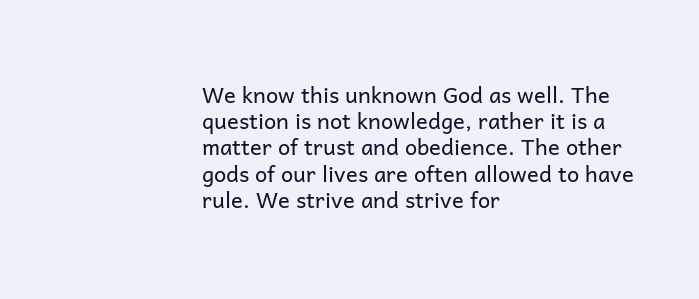We know this unknown God as well. The question is not knowledge, rather it is a matter of trust and obedience. The other gods of our lives are often allowed to have rule. We strive and strive for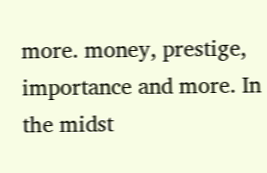more. money, prestige, importance and more. In the midst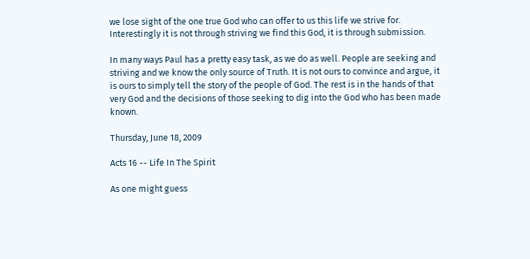we lose sight of the one true God who can offer to us this life we strive for. Interestingly it is not through striving we find this God, it is through submission.

In many ways Paul has a pretty easy task, as we do as well. People are seeking and striving and we know the only source of Truth. It is not ours to convince and argue, it is ours to simply tell the story of the people of God. The rest is in the hands of that very God and the decisions of those seeking to dig into the God who has been made known.

Thursday, June 18, 2009

Acts 16 -- Life In The Spirit

As one might guess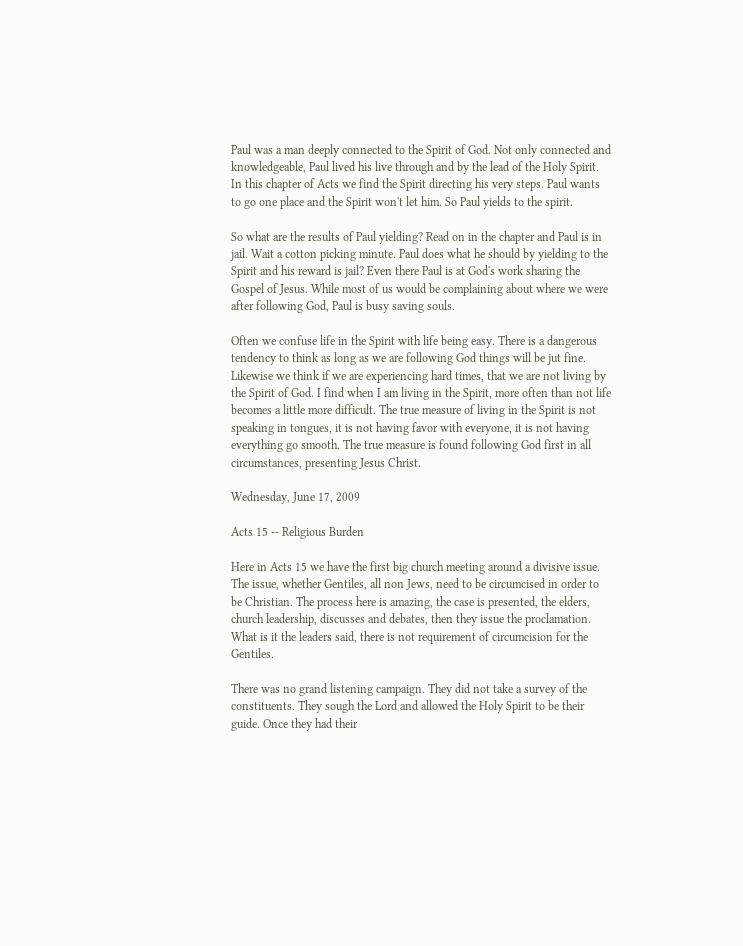Paul was a man deeply connected to the Spirit of God. Not only connected and knowledgeable, Paul lived his live through and by the lead of the Holy Spirit. In this chapter of Acts we find the Spirit directing his very steps. Paul wants to go one place and the Spirit won't let him. So Paul yields to the spirit.

So what are the results of Paul yielding? Read on in the chapter and Paul is in jail. Wait a cotton picking minute. Paul does what he should by yielding to the Spirit and his reward is jail? Even there Paul is at God's work sharing the Gospel of Jesus. While most of us would be complaining about where we were after following God, Paul is busy saving souls.

Often we confuse life in the Spirit with life being easy. There is a dangerous tendency to think as long as we are following God things will be jut fine. Likewise we think if we are experiencing hard times, that we are not living by the Spirit of God. I find when I am living in the Spirit, more often than not life becomes a little more difficult. The true measure of living in the Spirit is not speaking in tongues, it is not having favor with everyone, it is not having everything go smooth. The true measure is found following God first in all circumstances, presenting Jesus Christ.

Wednesday, June 17, 2009

Acts 15 -- Religious Burden

Here in Acts 15 we have the first big church meeting around a divisive issue. The issue, whether Gentiles, all non Jews, need to be circumcised in order to be Christian. The process here is amazing, the case is presented, the elders, church leadership, discusses and debates, then they issue the proclamation. What is it the leaders said, there is not requirement of circumcision for the Gentiles.

There was no grand listening campaign. They did not take a survey of the constituents. They sough the Lord and allowed the Holy Spirit to be their guide. Once they had their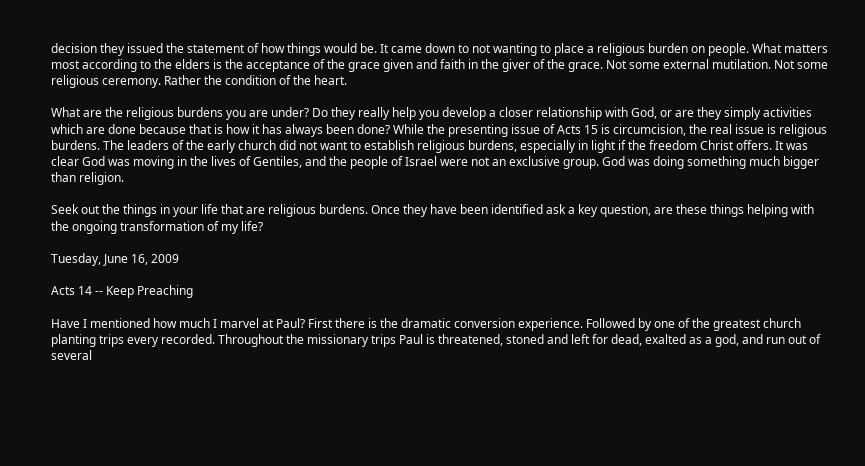decision they issued the statement of how things would be. It came down to not wanting to place a religious burden on people. What matters most according to the elders is the acceptance of the grace given and faith in the giver of the grace. Not some external mutilation. Not some religious ceremony. Rather the condition of the heart.

What are the religious burdens you are under? Do they really help you develop a closer relationship with God, or are they simply activities which are done because that is how it has always been done? While the presenting issue of Acts 15 is circumcision, the real issue is religious burdens. The leaders of the early church did not want to establish religious burdens, especially in light if the freedom Christ offers. It was clear God was moving in the lives of Gentiles, and the people of Israel were not an exclusive group. God was doing something much bigger than religion.

Seek out the things in your life that are religious burdens. Once they have been identified ask a key question, are these things helping with the ongoing transformation of my life?

Tuesday, June 16, 2009

Acts 14 -- Keep Preaching

Have I mentioned how much I marvel at Paul? First there is the dramatic conversion experience. Followed by one of the greatest church planting trips every recorded. Throughout the missionary trips Paul is threatened, stoned and left for dead, exalted as a god, and run out of several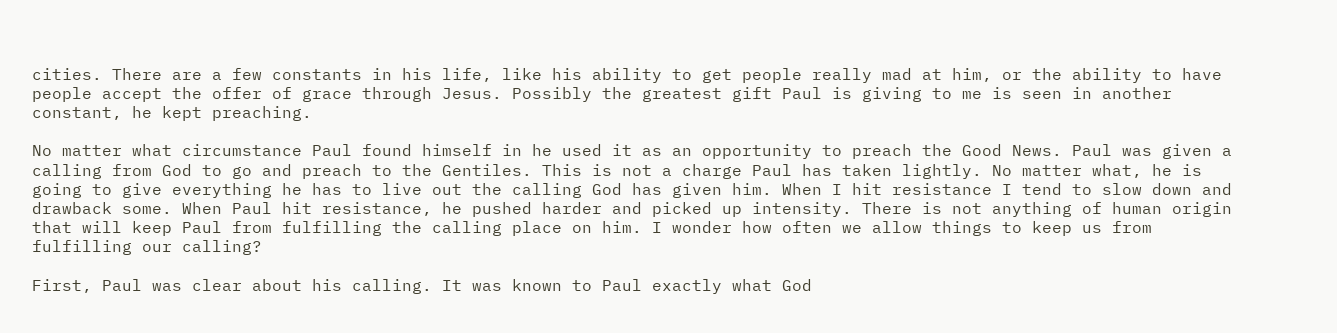cities. There are a few constants in his life, like his ability to get people really mad at him, or the ability to have people accept the offer of grace through Jesus. Possibly the greatest gift Paul is giving to me is seen in another constant, he kept preaching.

No matter what circumstance Paul found himself in he used it as an opportunity to preach the Good News. Paul was given a calling from God to go and preach to the Gentiles. This is not a charge Paul has taken lightly. No matter what, he is going to give everything he has to live out the calling God has given him. When I hit resistance I tend to slow down and drawback some. When Paul hit resistance, he pushed harder and picked up intensity. There is not anything of human origin that will keep Paul from fulfilling the calling place on him. I wonder how often we allow things to keep us from fulfilling our calling?

First, Paul was clear about his calling. It was known to Paul exactly what God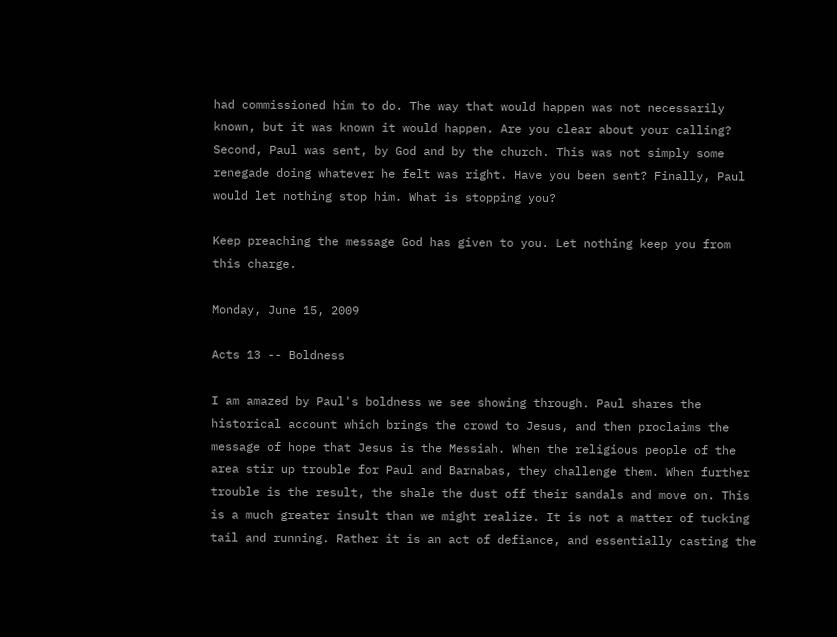had commissioned him to do. The way that would happen was not necessarily known, but it was known it would happen. Are you clear about your calling? Second, Paul was sent, by God and by the church. This was not simply some renegade doing whatever he felt was right. Have you been sent? Finally, Paul would let nothing stop him. What is stopping you?

Keep preaching the message God has given to you. Let nothing keep you from this charge.

Monday, June 15, 2009

Acts 13 -- Boldness

I am amazed by Paul's boldness we see showing through. Paul shares the historical account which brings the crowd to Jesus, and then proclaims the message of hope that Jesus is the Messiah. When the religious people of the area stir up trouble for Paul and Barnabas, they challenge them. When further trouble is the result, the shale the dust off their sandals and move on. This is a much greater insult than we might realize. It is not a matter of tucking tail and running. Rather it is an act of defiance, and essentially casting the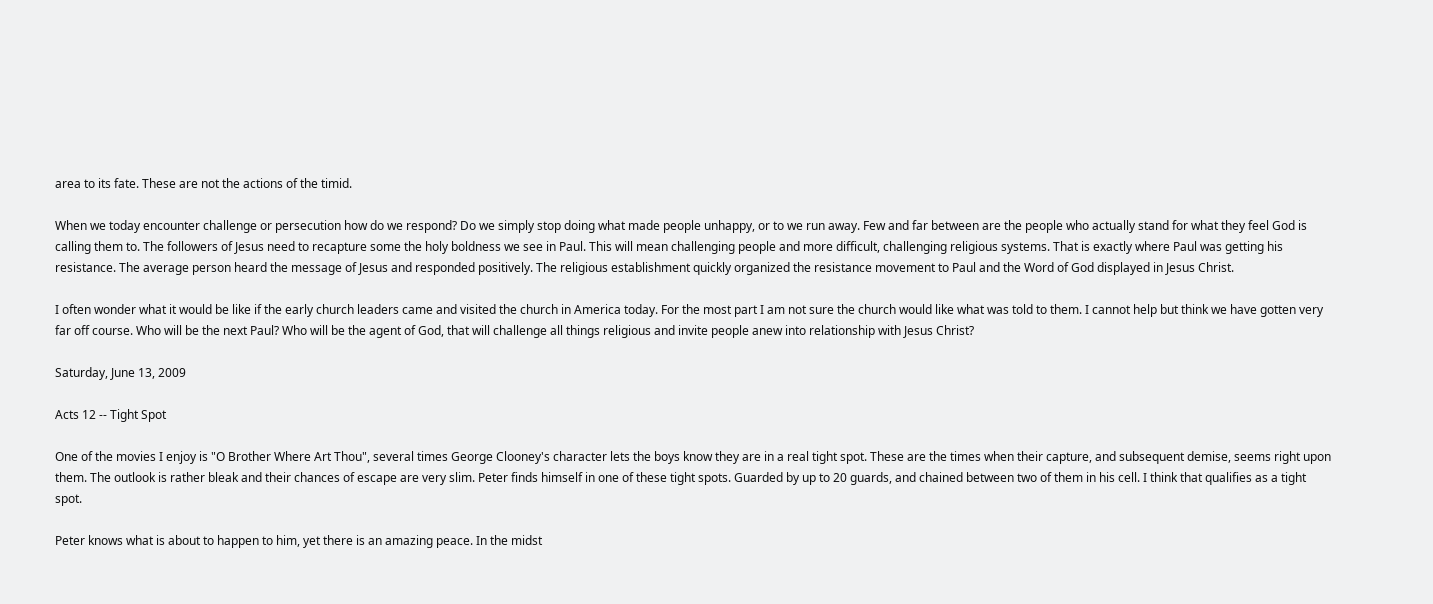area to its fate. These are not the actions of the timid.

When we today encounter challenge or persecution how do we respond? Do we simply stop doing what made people unhappy, or to we run away. Few and far between are the people who actually stand for what they feel God is calling them to. The followers of Jesus need to recapture some the holy boldness we see in Paul. This will mean challenging people and more difficult, challenging religious systems. That is exactly where Paul was getting his resistance. The average person heard the message of Jesus and responded positively. The religious establishment quickly organized the resistance movement to Paul and the Word of God displayed in Jesus Christ.

I often wonder what it would be like if the early church leaders came and visited the church in America today. For the most part I am not sure the church would like what was told to them. I cannot help but think we have gotten very far off course. Who will be the next Paul? Who will be the agent of God, that will challenge all things religious and invite people anew into relationship with Jesus Christ?

Saturday, June 13, 2009

Acts 12 -- Tight Spot

One of the movies I enjoy is "O Brother Where Art Thou", several times George Clooney's character lets the boys know they are in a real tight spot. These are the times when their capture, and subsequent demise, seems right upon them. The outlook is rather bleak and their chances of escape are very slim. Peter finds himself in one of these tight spots. Guarded by up to 20 guards, and chained between two of them in his cell. I think that qualifies as a tight spot.

Peter knows what is about to happen to him, yet there is an amazing peace. In the midst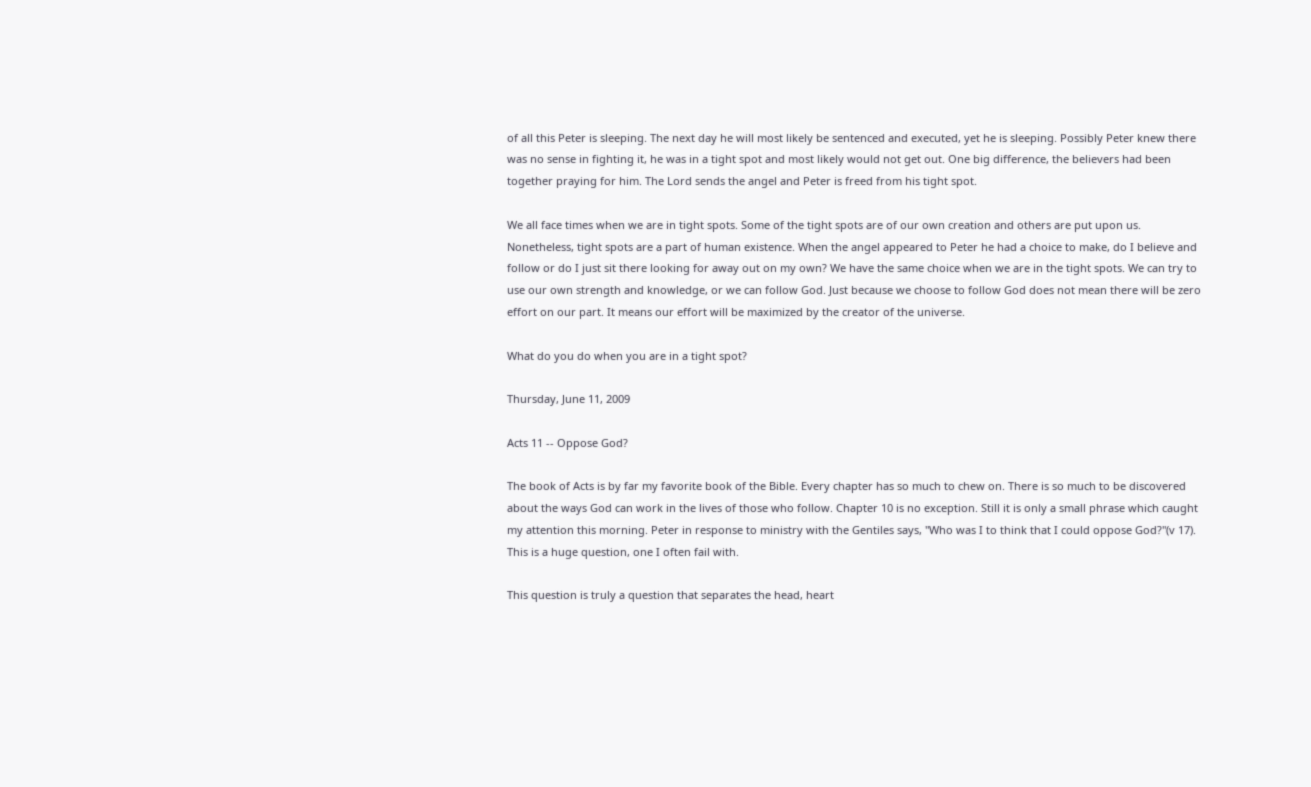of all this Peter is sleeping. The next day he will most likely be sentenced and executed, yet he is sleeping. Possibly Peter knew there was no sense in fighting it, he was in a tight spot and most likely would not get out. One big difference, the believers had been together praying for him. The Lord sends the angel and Peter is freed from his tight spot.

We all face times when we are in tight spots. Some of the tight spots are of our own creation and others are put upon us. Nonetheless, tight spots are a part of human existence. When the angel appeared to Peter he had a choice to make, do I believe and follow or do I just sit there looking for away out on my own? We have the same choice when we are in the tight spots. We can try to use our own strength and knowledge, or we can follow God. Just because we choose to follow God does not mean there will be zero effort on our part. It means our effort will be maximized by the creator of the universe.

What do you do when you are in a tight spot?

Thursday, June 11, 2009

Acts 11 -- Oppose God?

The book of Acts is by far my favorite book of the Bible. Every chapter has so much to chew on. There is so much to be discovered about the ways God can work in the lives of those who follow. Chapter 10 is no exception. Still it is only a small phrase which caught my attention this morning. Peter in response to ministry with the Gentiles says, "Who was I to think that I could oppose God?"(v 17). This is a huge question, one I often fail with.

This question is truly a question that separates the head, heart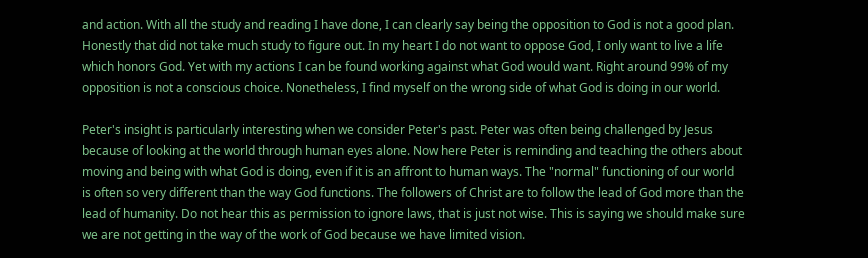and action. With all the study and reading I have done, I can clearly say being the opposition to God is not a good plan. Honestly that did not take much study to figure out. In my heart I do not want to oppose God, I only want to live a life which honors God. Yet with my actions I can be found working against what God would want. Right around 99% of my opposition is not a conscious choice. Nonetheless, I find myself on the wrong side of what God is doing in our world.

Peter's insight is particularly interesting when we consider Peter's past. Peter was often being challenged by Jesus because of looking at the world through human eyes alone. Now here Peter is reminding and teaching the others about moving and being with what God is doing, even if it is an affront to human ways. The "normal" functioning of our world is often so very different than the way God functions. The followers of Christ are to follow the lead of God more than the lead of humanity. Do not hear this as permission to ignore laws, that is just not wise. This is saying we should make sure we are not getting in the way of the work of God because we have limited vision.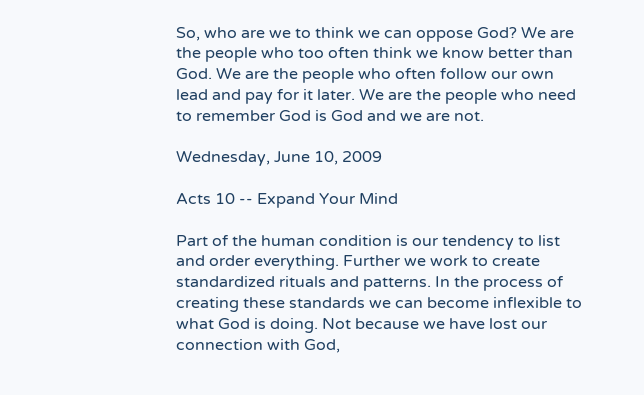So, who are we to think we can oppose God? We are the people who too often think we know better than God. We are the people who often follow our own lead and pay for it later. We are the people who need to remember God is God and we are not.

Wednesday, June 10, 2009

Acts 10 -- Expand Your Mind

Part of the human condition is our tendency to list and order everything. Further we work to create standardized rituals and patterns. In the process of creating these standards we can become inflexible to what God is doing. Not because we have lost our connection with God,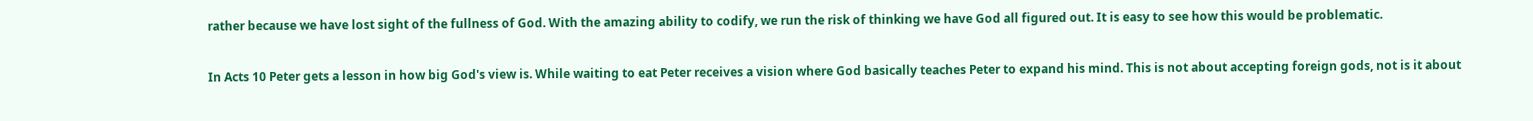rather because we have lost sight of the fullness of God. With the amazing ability to codify, we run the risk of thinking we have God all figured out. It is easy to see how this would be problematic.

In Acts 10 Peter gets a lesson in how big God's view is. While waiting to eat Peter receives a vision where God basically teaches Peter to expand his mind. This is not about accepting foreign gods, not is it about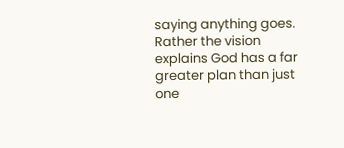saying anything goes. Rather the vision explains God has a far greater plan than just one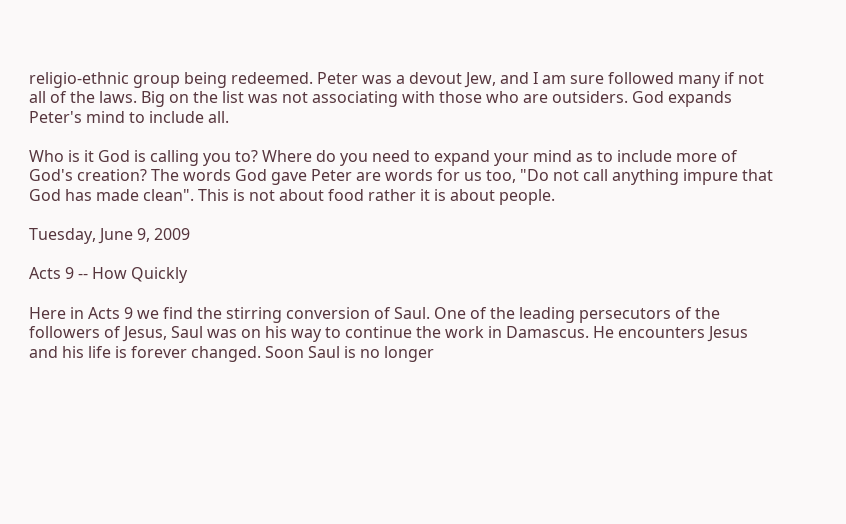religio-ethnic group being redeemed. Peter was a devout Jew, and I am sure followed many if not all of the laws. Big on the list was not associating with those who are outsiders. God expands Peter's mind to include all.

Who is it God is calling you to? Where do you need to expand your mind as to include more of God's creation? The words God gave Peter are words for us too, "Do not call anything impure that God has made clean". This is not about food rather it is about people.

Tuesday, June 9, 2009

Acts 9 -- How Quickly

Here in Acts 9 we find the stirring conversion of Saul. One of the leading persecutors of the followers of Jesus, Saul was on his way to continue the work in Damascus. He encounters Jesus and his life is forever changed. Soon Saul is no longer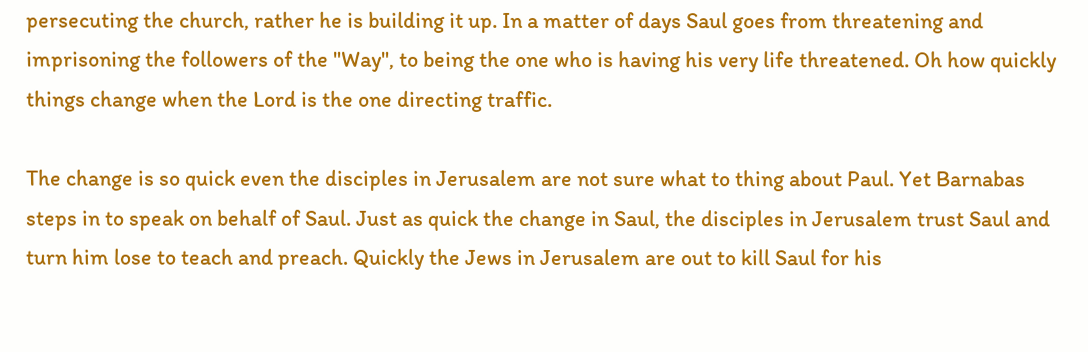persecuting the church, rather he is building it up. In a matter of days Saul goes from threatening and imprisoning the followers of the "Way", to being the one who is having his very life threatened. Oh how quickly things change when the Lord is the one directing traffic.

The change is so quick even the disciples in Jerusalem are not sure what to thing about Paul. Yet Barnabas steps in to speak on behalf of Saul. Just as quick the change in Saul, the disciples in Jerusalem trust Saul and turn him lose to teach and preach. Quickly the Jews in Jerusalem are out to kill Saul for his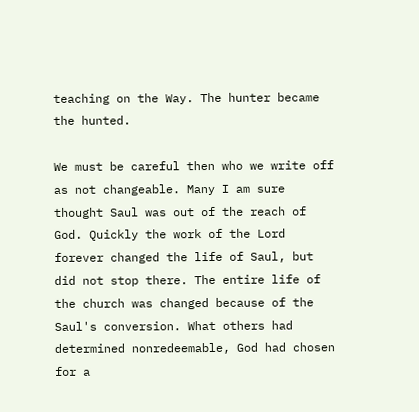teaching on the Way. The hunter became the hunted.

We must be careful then who we write off as not changeable. Many I am sure thought Saul was out of the reach of God. Quickly the work of the Lord forever changed the life of Saul, but did not stop there. The entire life of the church was changed because of the Saul's conversion. What others had determined nonredeemable, God had chosen for a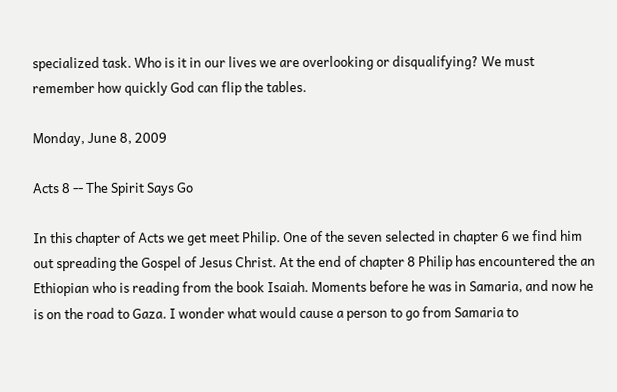specialized task. Who is it in our lives we are overlooking or disqualifying? We must remember how quickly God can flip the tables.

Monday, June 8, 2009

Acts 8 -- The Spirit Says Go

In this chapter of Acts we get meet Philip. One of the seven selected in chapter 6 we find him out spreading the Gospel of Jesus Christ. At the end of chapter 8 Philip has encountered the an Ethiopian who is reading from the book Isaiah. Moments before he was in Samaria, and now he is on the road to Gaza. I wonder what would cause a person to go from Samaria to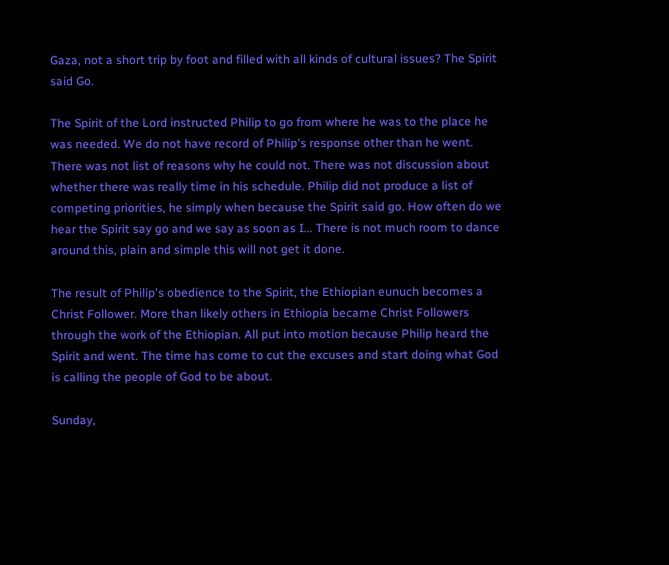Gaza, not a short trip by foot and filled with all kinds of cultural issues? The Spirit said Go.

The Spirit of the Lord instructed Philip to go from where he was to the place he was needed. We do not have record of Philip's response other than he went. There was not list of reasons why he could not. There was not discussion about whether there was really time in his schedule. Philip did not produce a list of competing priorities, he simply when because the Spirit said go. How often do we hear the Spirit say go and we say as soon as I... There is not much room to dance around this, plain and simple this will not get it done.

The result of Philip's obedience to the Spirit, the Ethiopian eunuch becomes a Christ Follower. More than likely others in Ethiopia became Christ Followers through the work of the Ethiopian. All put into motion because Philip heard the Spirit and went. The time has come to cut the excuses and start doing what God is calling the people of God to be about.

Sunday,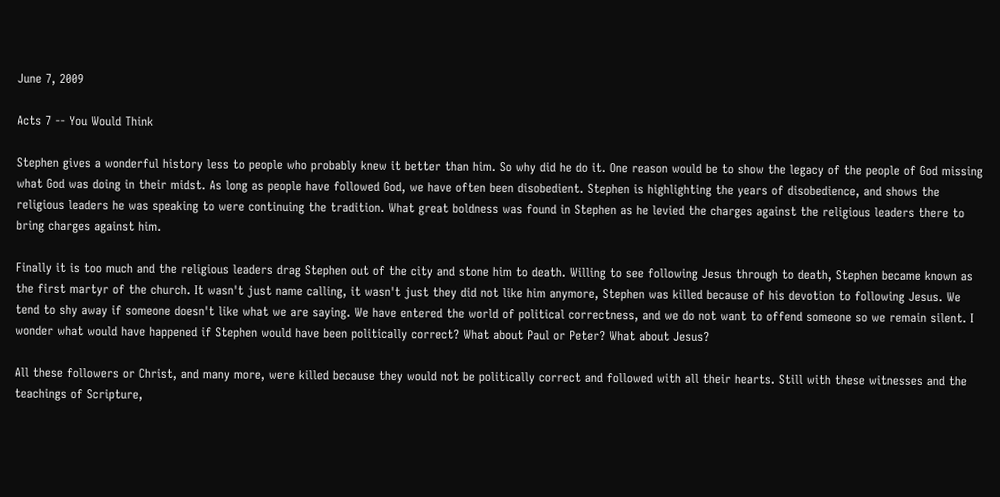June 7, 2009

Acts 7 -- You Would Think

Stephen gives a wonderful history less to people who probably knew it better than him. So why did he do it. One reason would be to show the legacy of the people of God missing what God was doing in their midst. As long as people have followed God, we have often been disobedient. Stephen is highlighting the years of disobedience, and shows the religious leaders he was speaking to were continuing the tradition. What great boldness was found in Stephen as he levied the charges against the religious leaders there to bring charges against him.

Finally it is too much and the religious leaders drag Stephen out of the city and stone him to death. Willing to see following Jesus through to death, Stephen became known as the first martyr of the church. It wasn't just name calling, it wasn't just they did not like him anymore, Stephen was killed because of his devotion to following Jesus. We tend to shy away if someone doesn't like what we are saying. We have entered the world of political correctness, and we do not want to offend someone so we remain silent. I wonder what would have happened if Stephen would have been politically correct? What about Paul or Peter? What about Jesus?

All these followers or Christ, and many more, were killed because they would not be politically correct and followed with all their hearts. Still with these witnesses and the teachings of Scripture,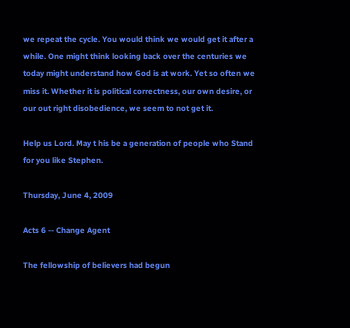we repeat the cycle. You would think we would get it after a while. One might think looking back over the centuries we today might understand how God is at work. Yet so often we miss it. Whether it is political correctness, our own desire, or our out right disobedience, we seem to not get it.

Help us Lord. May t his be a generation of people who Stand for you like Stephen.

Thursday, June 4, 2009

Acts 6 -- Change Agent

The fellowship of believers had begun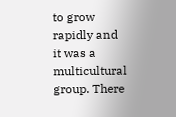to grow rapidly and it was a multicultural group. There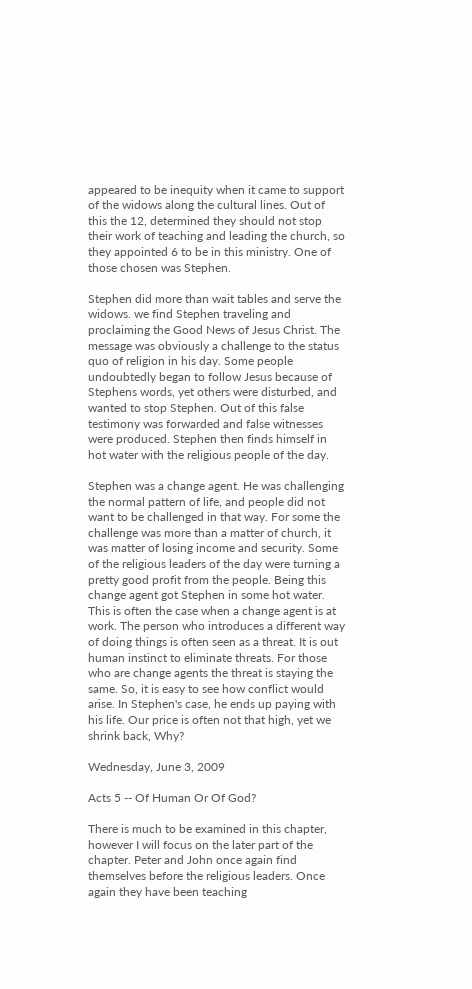appeared to be inequity when it came to support of the widows along the cultural lines. Out of this the 12, determined they should not stop their work of teaching and leading the church, so they appointed 6 to be in this ministry. One of those chosen was Stephen.

Stephen did more than wait tables and serve the widows. we find Stephen traveling and proclaiming the Good News of Jesus Christ. The message was obviously a challenge to the status quo of religion in his day. Some people undoubtedly began to follow Jesus because of Stephens words, yet others were disturbed, and wanted to stop Stephen. Out of this false testimony was forwarded and false witnesses were produced. Stephen then finds himself in hot water with the religious people of the day.

Stephen was a change agent. He was challenging the normal pattern of life, and people did not want to be challenged in that way. For some the challenge was more than a matter of church, it was matter of losing income and security. Some of the religious leaders of the day were turning a pretty good profit from the people. Being this change agent got Stephen in some hot water. This is often the case when a change agent is at work. The person who introduces a different way of doing things is often seen as a threat. It is out human instinct to eliminate threats. For those who are change agents the threat is staying the same. So, it is easy to see how conflict would arise. In Stephen's case, he ends up paying with his life. Our price is often not that high, yet we shrink back, Why?

Wednesday, June 3, 2009

Acts 5 -- Of Human Or Of God?

There is much to be examined in this chapter, however I will focus on the later part of the chapter. Peter and John once again find themselves before the religious leaders. Once again they have been teaching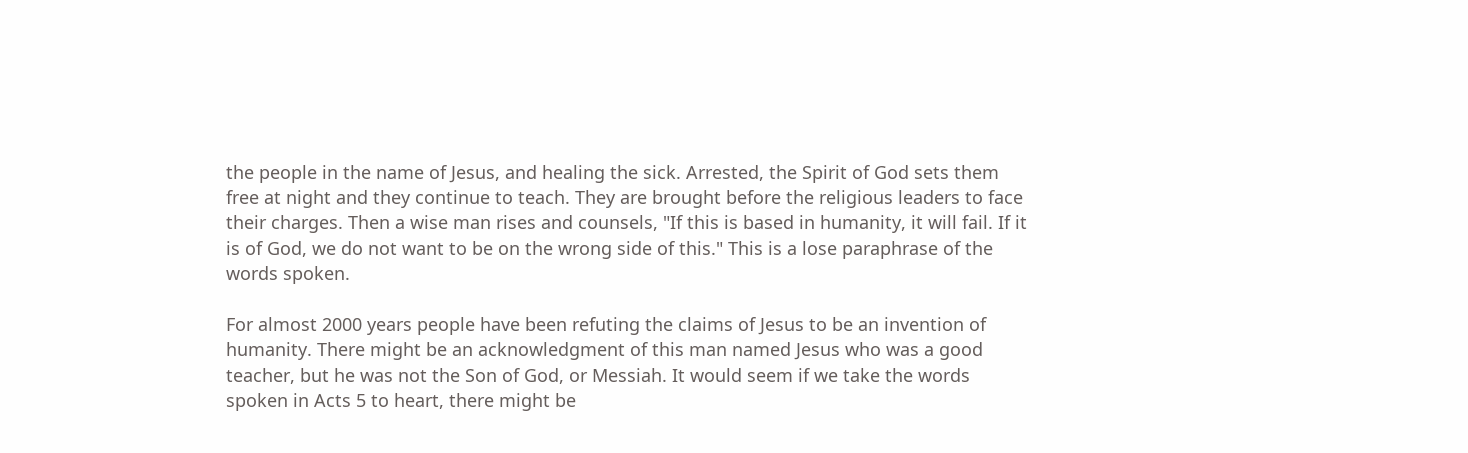the people in the name of Jesus, and healing the sick. Arrested, the Spirit of God sets them free at night and they continue to teach. They are brought before the religious leaders to face their charges. Then a wise man rises and counsels, "If this is based in humanity, it will fail. If it is of God, we do not want to be on the wrong side of this." This is a lose paraphrase of the words spoken.

For almost 2000 years people have been refuting the claims of Jesus to be an invention of humanity. There might be an acknowledgment of this man named Jesus who was a good teacher, but he was not the Son of God, or Messiah. It would seem if we take the words spoken in Acts 5 to heart, there might be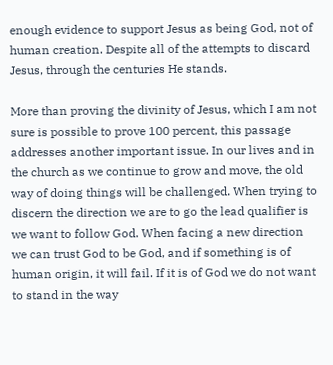enough evidence to support Jesus as being God, not of human creation. Despite all of the attempts to discard Jesus, through the centuries He stands.

More than proving the divinity of Jesus, which I am not sure is possible to prove 100 percent, this passage addresses another important issue. In our lives and in the church as we continue to grow and move, the old way of doing things will be challenged. When trying to discern the direction we are to go the lead qualifier is we want to follow God. When facing a new direction we can trust God to be God, and if something is of human origin, it will fail. If it is of God we do not want to stand in the way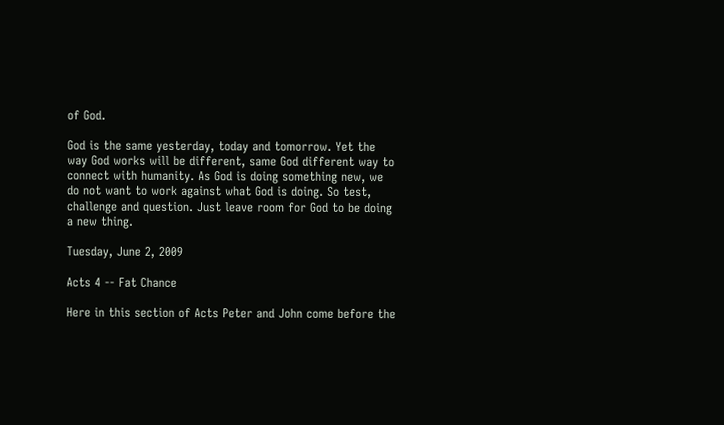of God.

God is the same yesterday, today and tomorrow. Yet the way God works will be different, same God different way to connect with humanity. As God is doing something new, we do not want to work against what God is doing. So test, challenge and question. Just leave room for God to be doing a new thing.

Tuesday, June 2, 2009

Acts 4 -- Fat Chance

Here in this section of Acts Peter and John come before the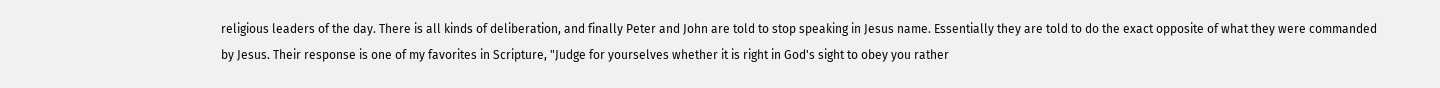religious leaders of the day. There is all kinds of deliberation, and finally Peter and John are told to stop speaking in Jesus name. Essentially they are told to do the exact opposite of what they were commanded by Jesus. Their response is one of my favorites in Scripture, "Judge for yourselves whether it is right in God's sight to obey you rather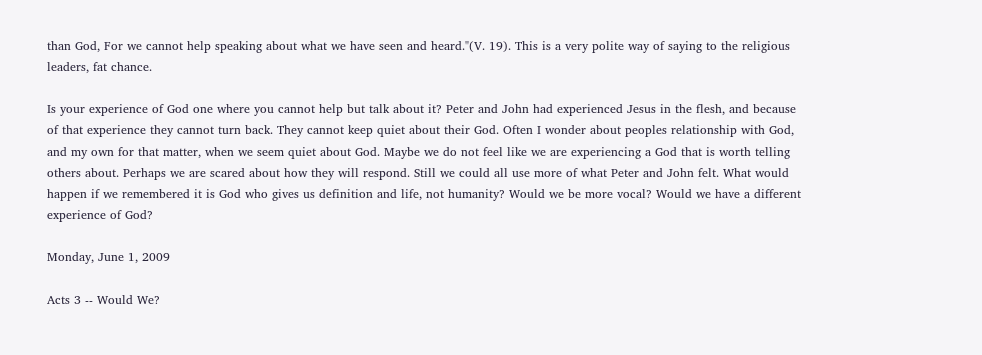than God, For we cannot help speaking about what we have seen and heard."(V. 19). This is a very polite way of saying to the religious leaders, fat chance.

Is your experience of God one where you cannot help but talk about it? Peter and John had experienced Jesus in the flesh, and because of that experience they cannot turn back. They cannot keep quiet about their God. Often I wonder about peoples relationship with God, and my own for that matter, when we seem quiet about God. Maybe we do not feel like we are experiencing a God that is worth telling others about. Perhaps we are scared about how they will respond. Still we could all use more of what Peter and John felt. What would happen if we remembered it is God who gives us definition and life, not humanity? Would we be more vocal? Would we have a different experience of God?

Monday, June 1, 2009

Acts 3 -- Would We?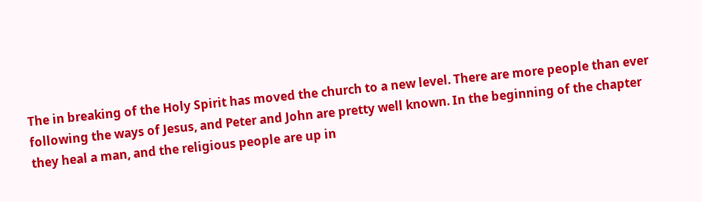The in breaking of the Holy Spirit has moved the church to a new level. There are more people than ever following the ways of Jesus, and Peter and John are pretty well known. In the beginning of the chapter they heal a man, and the religious people are up in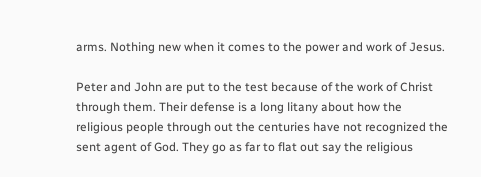arms. Nothing new when it comes to the power and work of Jesus.

Peter and John are put to the test because of the work of Christ through them. Their defense is a long litany about how the religious people through out the centuries have not recognized the sent agent of God. They go as far to flat out say the religious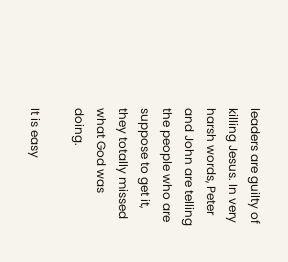leaders are guilty of killing Jesus. In very harsh words, Peter and John are telling the people who are suppose to get it, they totally missed what God was doing.

It is easy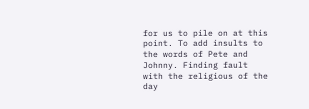for us to pile on at this point. To add insults to the words of Pete and Johnny. Finding fault with the religious of the day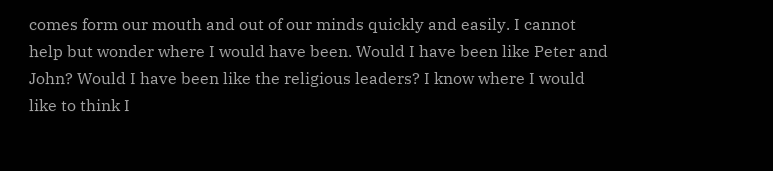comes form our mouth and out of our minds quickly and easily. I cannot help but wonder where I would have been. Would I have been like Peter and John? Would I have been like the religious leaders? I know where I would like to think I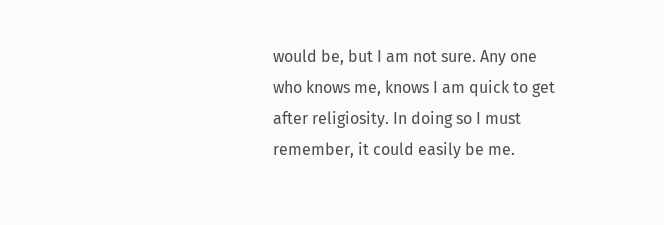would be, but I am not sure. Any one who knows me, knows I am quick to get after religiosity. In doing so I must remember, it could easily be me.